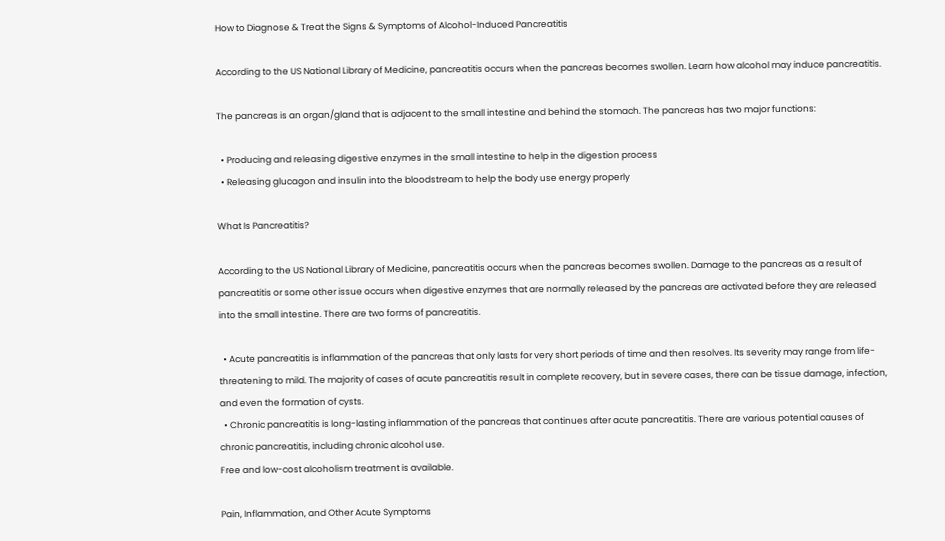How to Diagnose & Treat the Signs & Symptoms of Alcohol-Induced Pancreatitis

According to the US National Library of Medicine, pancreatitis occurs when the pancreas becomes swollen. Learn how alcohol may induce pancreatitis.

The pancreas is an organ/gland that is adjacent to the small intestine and behind the stomach. The pancreas has two major functions:

  • Producing and releasing digestive enzymes in the small intestine to help in the digestion process
  • Releasing glucagon and insulin into the bloodstream to help the body use energy properly

What Is Pancreatitis?

According to the US National Library of Medicine, pancreatitis occurs when the pancreas becomes swollen. Damage to the pancreas as a result of pancreatitis or some other issue occurs when digestive enzymes that are normally released by the pancreas are activated before they are released into the small intestine. There are two forms of pancreatitis.

  • Acute pancreatitis is inflammation of the pancreas that only lasts for very short periods of time and then resolves. Its severity may range from life-threatening to mild. The majority of cases of acute pancreatitis result in complete recovery, but in severe cases, there can be tissue damage, infection, and even the formation of cysts.
  • Chronic pancreatitis is long-lasting inflammation of the pancreas that continues after acute pancreatitis. There are various potential causes of chronic pancreatitis, including chronic alcohol use.
Free and low-cost alcoholism treatment is available.

Pain, Inflammation, and Other Acute Symptoms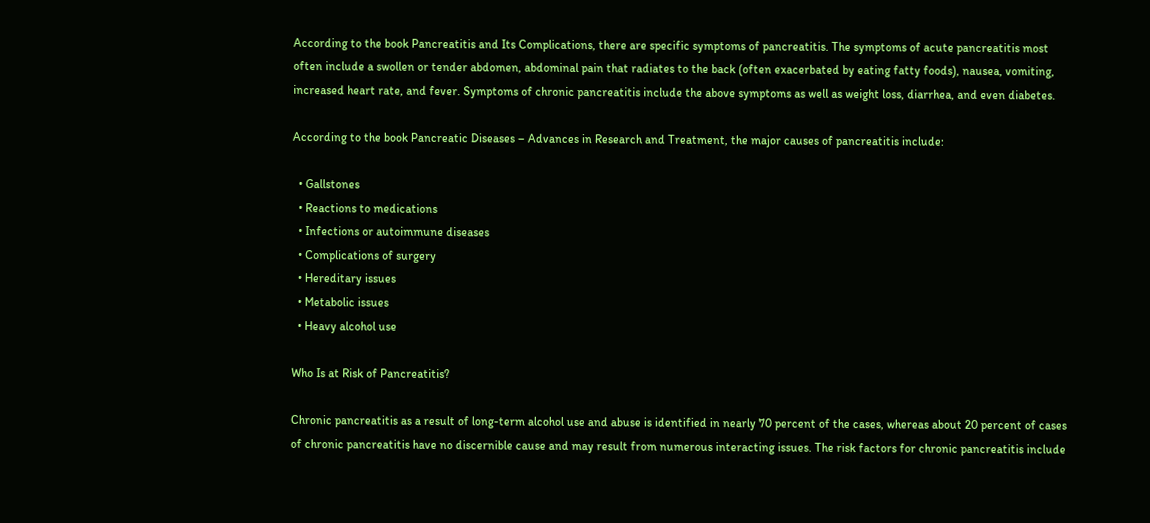According to the book Pancreatitis and Its Complications, there are specific symptoms of pancreatitis. The symptoms of acute pancreatitis most often include a swollen or tender abdomen, abdominal pain that radiates to the back (often exacerbated by eating fatty foods), nausea, vomiting, increased heart rate, and fever. Symptoms of chronic pancreatitis include the above symptoms as well as weight loss, diarrhea, and even diabetes.

According to the book Pancreatic Diseases – Advances in Research and Treatment, the major causes of pancreatitis include:

  • Gallstones
  • Reactions to medications
  • Infections or autoimmune diseases
  • Complications of surgery
  • Hereditary issues
  • Metabolic issues
  • Heavy alcohol use

Who Is at Risk of Pancreatitis?

Chronic pancreatitis as a result of long-term alcohol use and abuse is identified in nearly 70 percent of the cases, whereas about 20 percent of cases of chronic pancreatitis have no discernible cause and may result from numerous interacting issues. The risk factors for chronic pancreatitis include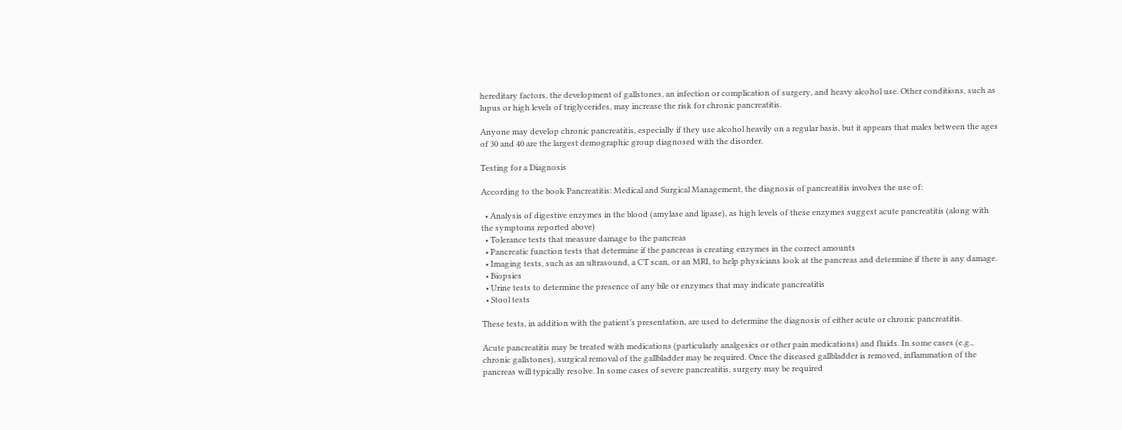hereditary factors, the development of gallstones, an infection or complication of surgery, and heavy alcohol use. Other conditions, such as lupus or high levels of triglycerides, may increase the risk for chronic pancreatitis.

Anyone may develop chronic pancreatitis, especially if they use alcohol heavily on a regular basis, but it appears that males between the ages of 30 and 40 are the largest demographic group diagnosed with the disorder.

Testing for a Diagnosis

According to the book Pancreatitis: Medical and Surgical Management, the diagnosis of pancreatitis involves the use of:

  • Analysis of digestive enzymes in the blood (amylase and lipase), as high levels of these enzymes suggest acute pancreatitis (along with the symptoms reported above)
  • Tolerance tests that measure damage to the pancreas
  • Pancreatic function tests that determine if the pancreas is creating enzymes in the correct amounts
  • Imaging tests, such as an ultrasound, a CT scan, or an MRI, to help physicians look at the pancreas and determine if there is any damage.
  • Biopsies
  • Urine tests to determine the presence of any bile or enzymes that may indicate pancreatitis
  • Stool tests

These tests, in addition with the patient’s presentation, are used to determine the diagnosis of either acute or chronic pancreatitis.

Acute pancreatitis may be treated with medications (particularly analgesics or other pain medications) and fluids. In some cases (e.g., chronic gallstones), surgical removal of the gallbladder may be required. Once the diseased gallbladder is removed, inflammation of the pancreas will typically resolve. In some cases of severe pancreatitis, surgery may be required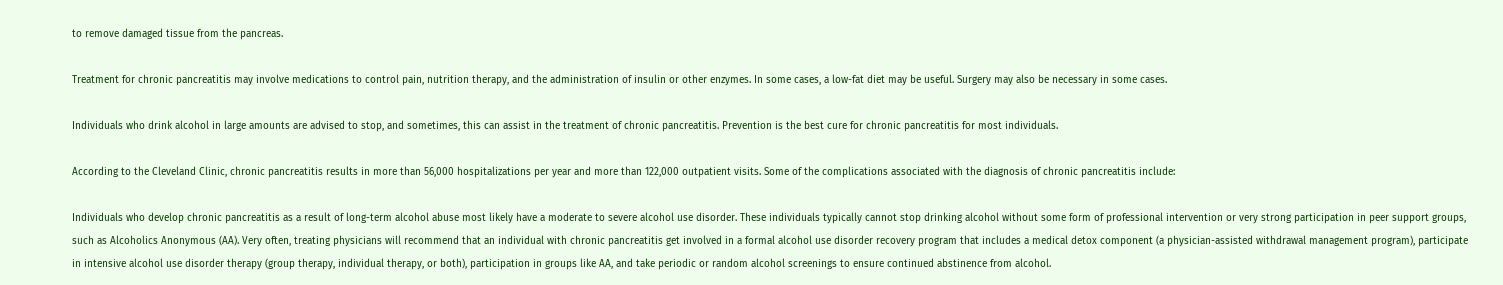to remove damaged tissue from the pancreas.

Treatment for chronic pancreatitis may involve medications to control pain, nutrition therapy, and the administration of insulin or other enzymes. In some cases, a low-fat diet may be useful. Surgery may also be necessary in some cases.

Individuals who drink alcohol in large amounts are advised to stop, and sometimes, this can assist in the treatment of chronic pancreatitis. Prevention is the best cure for chronic pancreatitis for most individuals.

According to the Cleveland Clinic, chronic pancreatitis results in more than 56,000 hospitalizations per year and more than 122,000 outpatient visits. Some of the complications associated with the diagnosis of chronic pancreatitis include:

Individuals who develop chronic pancreatitis as a result of long-term alcohol abuse most likely have a moderate to severe alcohol use disorder. These individuals typically cannot stop drinking alcohol without some form of professional intervention or very strong participation in peer support groups, such as Alcoholics Anonymous (AA). Very often, treating physicians will recommend that an individual with chronic pancreatitis get involved in a formal alcohol use disorder recovery program that includes a medical detox component (a physician-assisted withdrawal management program), participate in intensive alcohol use disorder therapy (group therapy, individual therapy, or both), participation in groups like AA, and take periodic or random alcohol screenings to ensure continued abstinence from alcohol.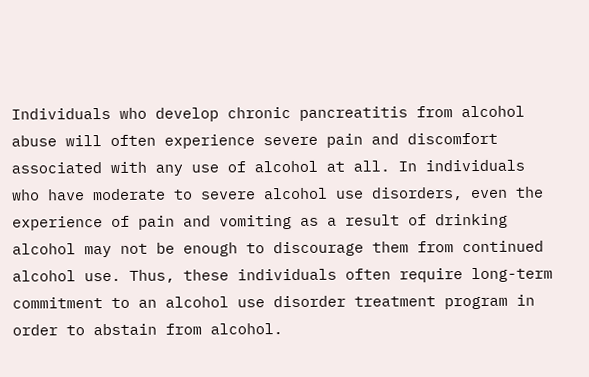Individuals who develop chronic pancreatitis from alcohol abuse will often experience severe pain and discomfort associated with any use of alcohol at all. In individuals who have moderate to severe alcohol use disorders, even the experience of pain and vomiting as a result of drinking alcohol may not be enough to discourage them from continued alcohol use. Thus, these individuals often require long-term commitment to an alcohol use disorder treatment program in order to abstain from alcohol.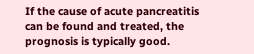If the cause of acute pancreatitis can be found and treated, the prognosis is typically good.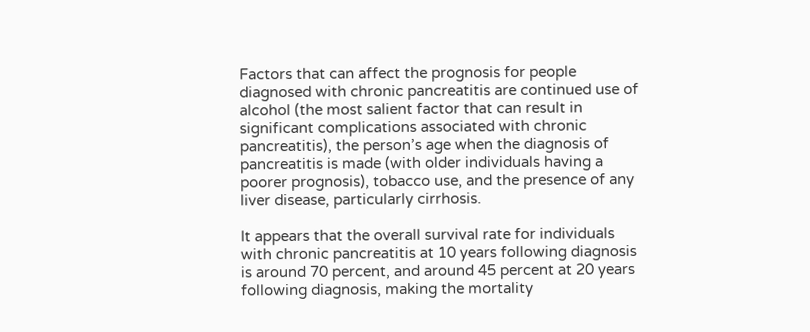Factors that can affect the prognosis for people diagnosed with chronic pancreatitis are continued use of alcohol (the most salient factor that can result in significant complications associated with chronic pancreatitis), the person’s age when the diagnosis of pancreatitis is made (with older individuals having a poorer prognosis), tobacco use, and the presence of any liver disease, particularly cirrhosis.

It appears that the overall survival rate for individuals with chronic pancreatitis at 10 years following diagnosis is around 70 percent, and around 45 percent at 20 years following diagnosis, making the mortality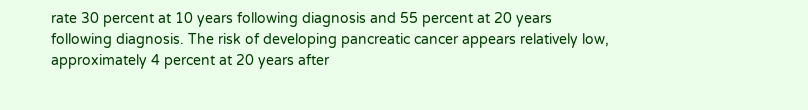rate 30 percent at 10 years following diagnosis and 55 percent at 20 years following diagnosis. The risk of developing pancreatic cancer appears relatively low, approximately 4 percent at 20 years after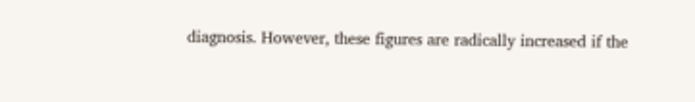diagnosis. However, these figures are radically increased if the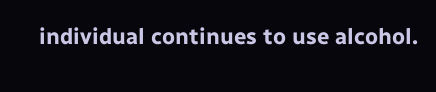individual continues to use alcohol.